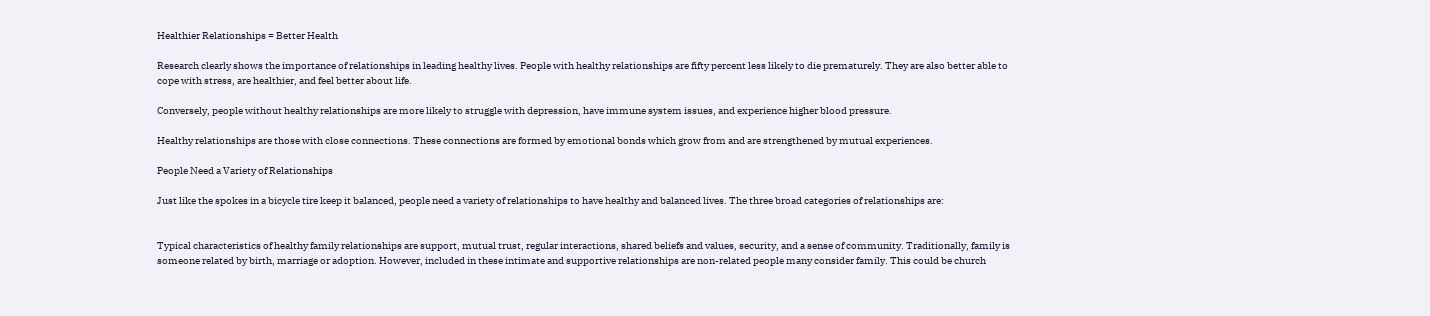Healthier Relationships = Better Health

Research clearly shows the importance of relationships in leading healthy lives. People with healthy relationships are fifty percent less likely to die prematurely. They are also better able to cope with stress, are healthier, and feel better about life.

Conversely, people without healthy relationships are more likely to struggle with depression, have immune system issues, and experience higher blood pressure.

Healthy relationships are those with close connections. These connections are formed by emotional bonds which grow from and are strengthened by mutual experiences.

People Need a Variety of Relationships

Just like the spokes in a bicycle tire keep it balanced, people need a variety of relationships to have healthy and balanced lives. The three broad categories of relationships are:


Typical characteristics of healthy family relationships are support, mutual trust, regular interactions, shared beliefs and values, security, and a sense of community. Traditionally, family is someone related by birth, marriage or adoption. However, included in these intimate and supportive relationships are non-related people many consider family. This could be church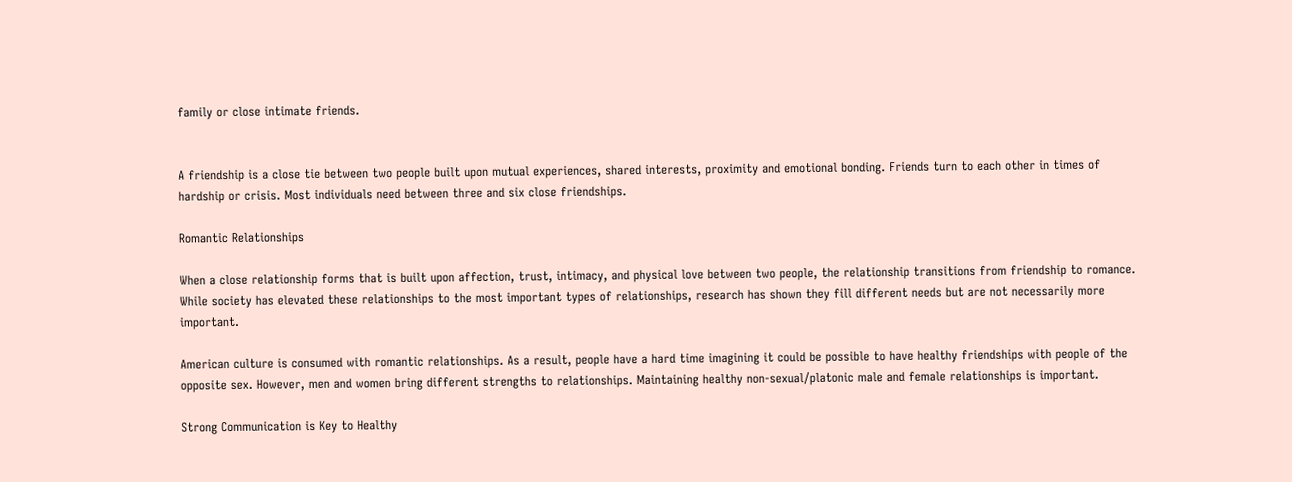family or close intimate friends.


A friendship is a close tie between two people built upon mutual experiences, shared interests, proximity and emotional bonding. Friends turn to each other in times of hardship or crisis. Most individuals need between three and six close friendships.

Romantic Relationships

When a close relationship forms that is built upon affection, trust, intimacy, and physical love between two people, the relationship transitions from friendship to romance. While society has elevated these relationships to the most important types of relationships, research has shown they fill different needs but are not necessarily more important.

American culture is consumed with romantic relationships. As a result, people have a hard time imagining it could be possible to have healthy friendships with people of the opposite sex. However, men and women bring different strengths to relationships. Maintaining healthy non-sexual/platonic male and female relationships is important.

Strong Communication is Key to Healthy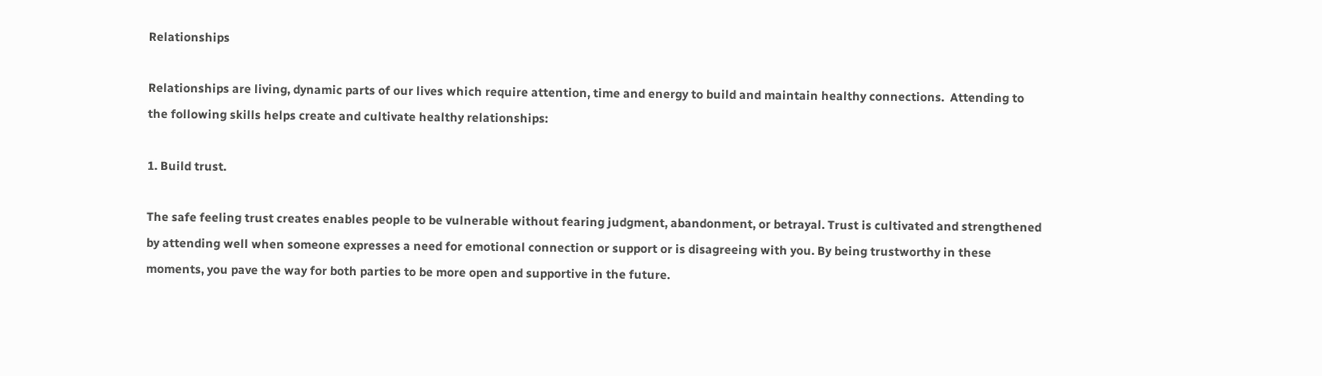Relationships

Relationships are living, dynamic parts of our lives which require attention, time and energy to build and maintain healthy connections.  Attending to the following skills helps create and cultivate healthy relationships:

1. Build trust.

The safe feeling trust creates enables people to be vulnerable without fearing judgment, abandonment, or betrayal. Trust is cultivated and strengthened by attending well when someone expresses a need for emotional connection or support or is disagreeing with you. By being trustworthy in these moments, you pave the way for both parties to be more open and supportive in the future.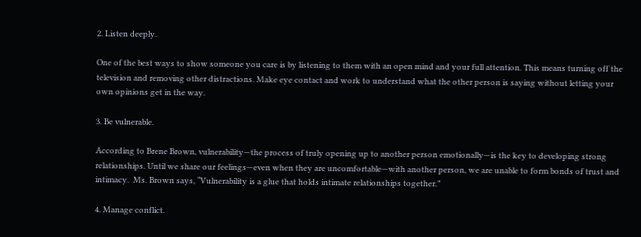2. Listen deeply.

One of the best ways to show someone you care is by listening to them with an open mind and your full attention. This means turning off the television and removing other distractions. Make eye contact and work to understand what the other person is saying without letting your own opinions get in the way.

3. Be vulnerable.

According to Brene Brown, vulnerability—the process of truly opening up to another person emotionally—is the key to developing strong relationships. Until we share our feelings—even when they are uncomfortable—with another person, we are unable to form bonds of trust and intimacy.  Ms. Brown says, “Vulnerability is a glue that holds intimate relationships together.”

4. Manage conflict.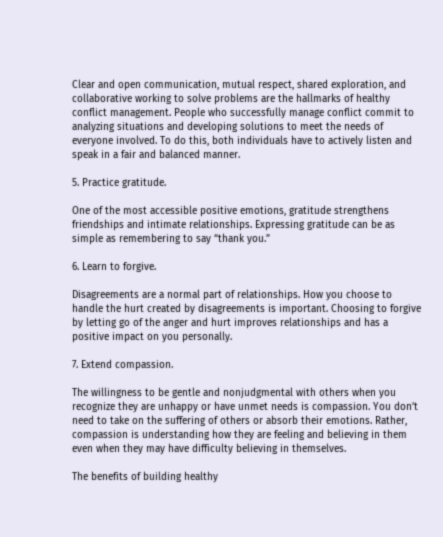Clear and open communication, mutual respect, shared exploration, and collaborative working to solve problems are the hallmarks of healthy conflict management. People who successfully manage conflict commit to analyzing situations and developing solutions to meet the needs of everyone involved. To do this, both individuals have to actively listen and speak in a fair and balanced manner.

5. Practice gratitude.

One of the most accessible positive emotions, gratitude strengthens friendships and intimate relationships. Expressing gratitude can be as simple as remembering to say “thank you.”

6. Learn to forgive.

Disagreements are a normal part of relationships. How you choose to handle the hurt created by disagreements is important. Choosing to forgive by letting go of the anger and hurt improves relationships and has a positive impact on you personally.

7. Extend compassion.

The willingness to be gentle and nonjudgmental with others when you recognize they are unhappy or have unmet needs is compassion. You don’t need to take on the suffering of others or absorb their emotions. Rather, compassion is understanding how they are feeling and believing in them even when they may have difficulty believing in themselves.

The benefits of building healthy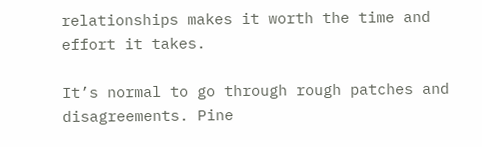relationships makes it worth the time and effort it takes.

It’s normal to go through rough patches and disagreements. Pine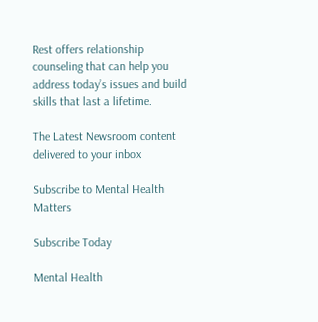Rest offers relationship counseling that can help you address today’s issues and build skills that last a lifetime.

The Latest Newsroom content delivered to your inbox

Subscribe to Mental Health Matters

Subscribe Today

Mental Health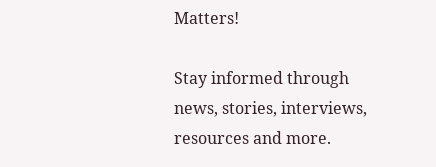Matters!

Stay informed through news, stories, interviews, resources and more.